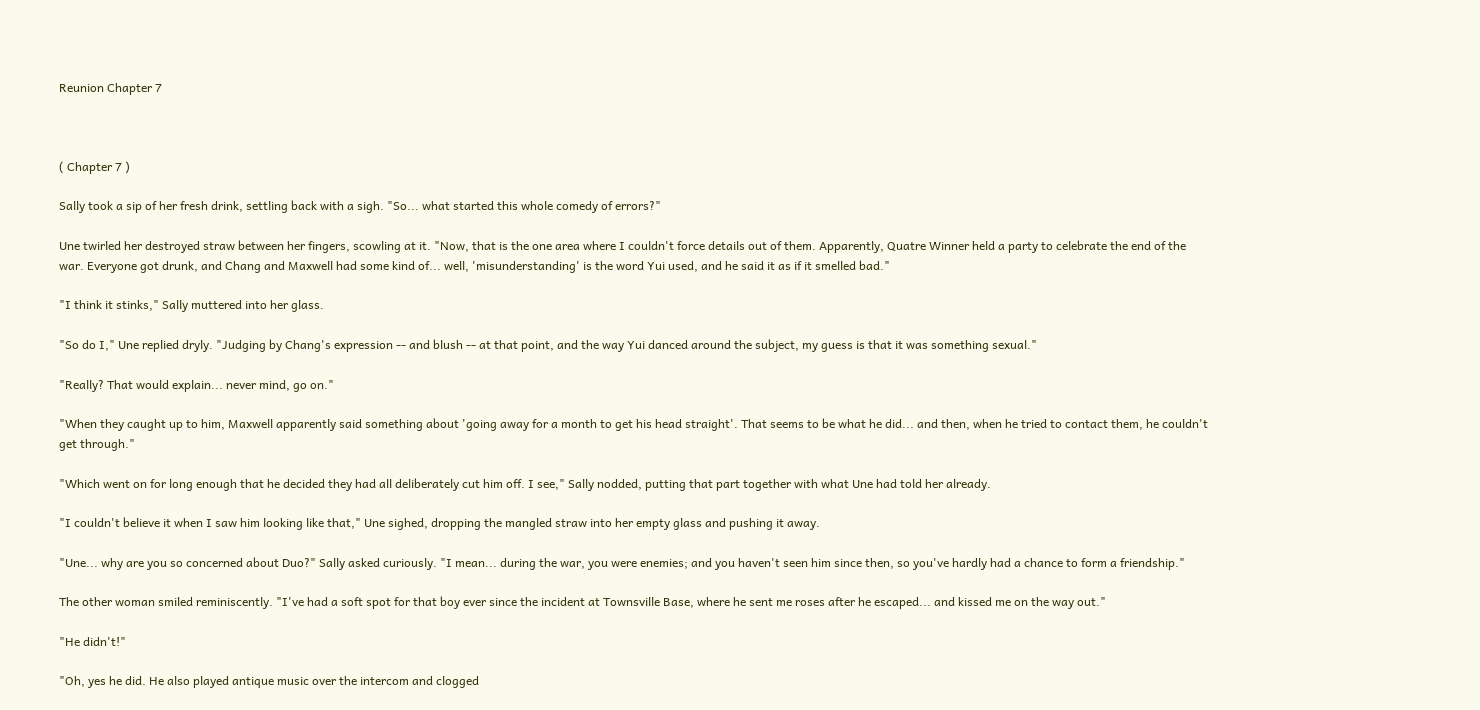Reunion Chapter 7



( Chapter 7 )

Sally took a sip of her fresh drink, settling back with a sigh. "So... what started this whole comedy of errors?"

Une twirled her destroyed straw between her fingers, scowling at it. "Now, that is the one area where I couldn't force details out of them. Apparently, Quatre Winner held a party to celebrate the end of the war. Everyone got drunk, and Chang and Maxwell had some kind of... well, 'misunderstanding' is the word Yui used, and he said it as if it smelled bad."

"I think it stinks," Sally muttered into her glass.

"So do I," Une replied dryly. "Judging by Chang's expression -- and blush -- at that point, and the way Yui danced around the subject, my guess is that it was something sexual."

"Really? That would explain... never mind, go on."

"When they caught up to him, Maxwell apparently said something about 'going away for a month to get his head straight'. That seems to be what he did... and then, when he tried to contact them, he couldn't get through."

"Which went on for long enough that he decided they had all deliberately cut him off. I see," Sally nodded, putting that part together with what Une had told her already.

"I couldn't believe it when I saw him looking like that," Une sighed, dropping the mangled straw into her empty glass and pushing it away.

"Une... why are you so concerned about Duo?" Sally asked curiously. "I mean... during the war, you were enemies; and you haven't seen him since then, so you've hardly had a chance to form a friendship."

The other woman smiled reminiscently. "I've had a soft spot for that boy ever since the incident at Townsville Base, where he sent me roses after he escaped... and kissed me on the way out."

"He didn't!"

"Oh, yes he did. He also played antique music over the intercom and clogged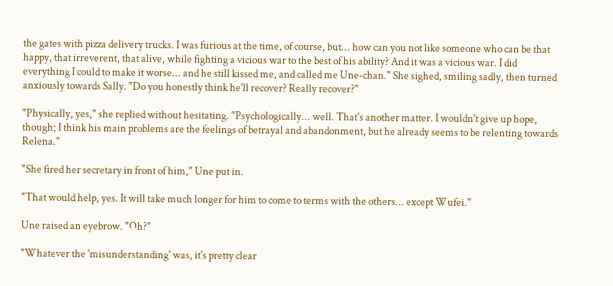the gates with pizza delivery trucks. I was furious at the time, of course, but... how can you not like someone who can be that happy, that irreverent, that alive, while fighting a vicious war to the best of his ability? And it was a vicious war. I did everything I could to make it worse... and he still kissed me, and called me Une-chan." She sighed, smiling sadly, then turned anxiously towards Sally. "Do you honestly think he'll recover? Really recover?"

"Physically, yes," she replied without hesitating. "Psychologically... well. That's another matter. I wouldn't give up hope, though; I think his main problems are the feelings of betrayal and abandonment, but he already seems to be relenting towards Relena."

"She fired her secretary in front of him," Une put in.

"That would help, yes. It will take much longer for him to come to terms with the others... except Wufei."

Une raised an eyebrow. "Oh?"

"Whatever the 'misunderstanding' was, it's pretty clear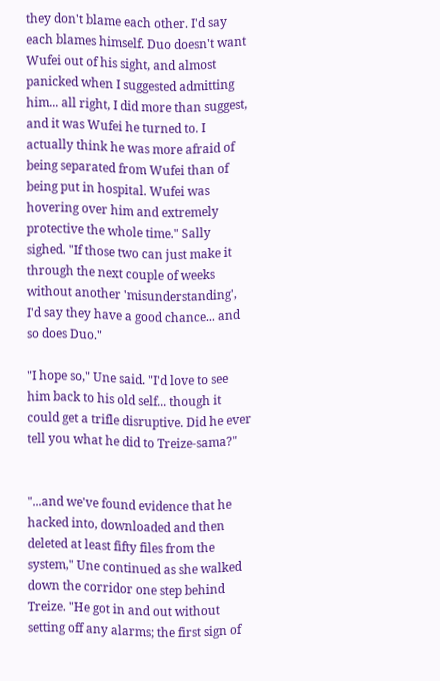they don't blame each other. I'd say each blames himself. Duo doesn't want Wufei out of his sight, and almost panicked when I suggested admitting him... all right, I did more than suggest, and it was Wufei he turned to. I actually think he was more afraid of being separated from Wufei than of being put in hospital. Wufei was hovering over him and extremely protective the whole time." Sally sighed. "If those two can just make it through the next couple of weeks without another 'misunderstanding', I'd say they have a good chance... and so does Duo."

"I hope so," Une said. "I'd love to see him back to his old self... though it could get a trifle disruptive. Did he ever tell you what he did to Treize-sama?"


"...and we've found evidence that he hacked into, downloaded and then deleted at least fifty files from the system," Une continued as she walked down the corridor one step behind Treize. "He got in and out without setting off any alarms; the first sign of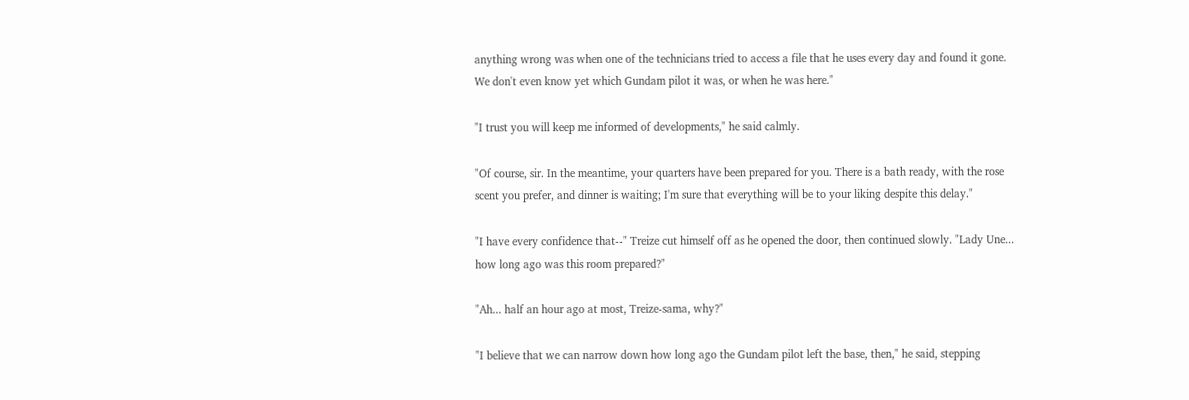anything wrong was when one of the technicians tried to access a file that he uses every day and found it gone. We don't even know yet which Gundam pilot it was, or when he was here."

"I trust you will keep me informed of developments," he said calmly.

"Of course, sir. In the meantime, your quarters have been prepared for you. There is a bath ready, with the rose scent you prefer, and dinner is waiting; I'm sure that everything will be to your liking despite this delay."

"I have every confidence that--" Treize cut himself off as he opened the door, then continued slowly. "Lady Une... how long ago was this room prepared?"

"Ah... half an hour ago at most, Treize-sama, why?"

"I believe that we can narrow down how long ago the Gundam pilot left the base, then," he said, stepping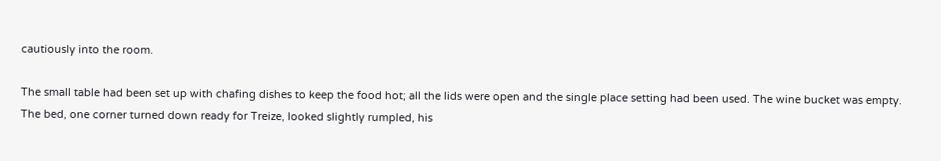cautiously into the room.

The small table had been set up with chafing dishes to keep the food hot; all the lids were open and the single place setting had been used. The wine bucket was empty. The bed, one corner turned down ready for Treize, looked slightly rumpled, his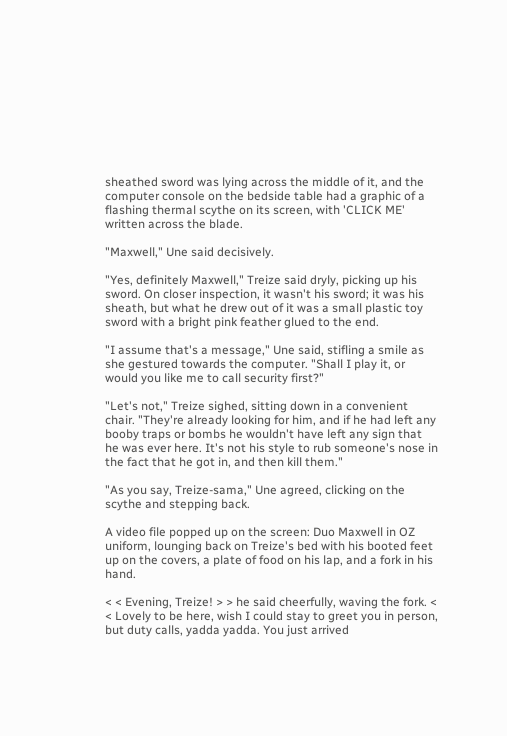sheathed sword was lying across the middle of it, and the computer console on the bedside table had a graphic of a flashing thermal scythe on its screen, with 'CLICK ME' written across the blade.

"Maxwell," Une said decisively.

"Yes, definitely Maxwell," Treize said dryly, picking up his sword. On closer inspection, it wasn't his sword; it was his sheath, but what he drew out of it was a small plastic toy sword with a bright pink feather glued to the end.

"I assume that's a message," Une said, stifling a smile as she gestured towards the computer. "Shall I play it, or would you like me to call security first?"

"Let's not," Treize sighed, sitting down in a convenient chair. "They're already looking for him, and if he had left any booby traps or bombs he wouldn't have left any sign that he was ever here. It's not his style to rub someone's nose in the fact that he got in, and then kill them."

"As you say, Treize-sama," Une agreed, clicking on the scythe and stepping back.

A video file popped up on the screen: Duo Maxwell in OZ uniform, lounging back on Treize's bed with his booted feet up on the covers, a plate of food on his lap, and a fork in his hand.

< < Evening, Treize! > > he said cheerfully, waving the fork. < < Lovely to be here, wish I could stay to greet you in person, but duty calls, yadda yadda. You just arrived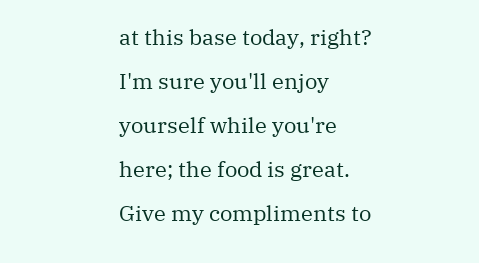at this base today, right? I'm sure you'll enjoy yourself while you're here; the food is great. Give my compliments to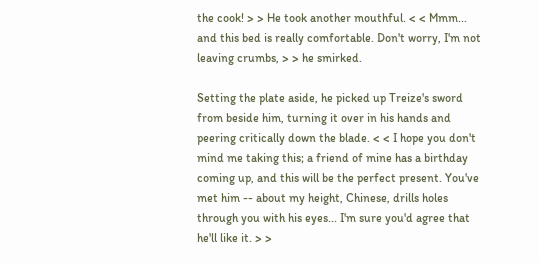the cook! > > He took another mouthful. < < Mmm... and this bed is really comfortable. Don't worry, I'm not leaving crumbs, > > he smirked.

Setting the plate aside, he picked up Treize's sword from beside him, turning it over in his hands and peering critically down the blade. < < I hope you don't mind me taking this; a friend of mine has a birthday coming up, and this will be the perfect present. You've met him -- about my height, Chinese, drills holes through you with his eyes... I'm sure you'd agree that he'll like it. > >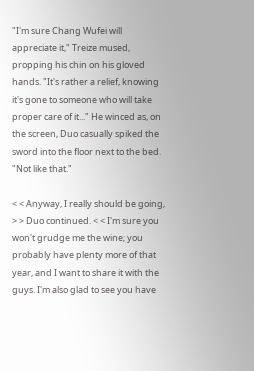"I'm sure Chang Wufei will appreciate it," Treize mused, propping his chin on his gloved hands. "It's rather a relief, knowing it's gone to someone who will take proper care of it..." He winced as, on the screen, Duo casually spiked the sword into the floor next to the bed. "Not like that."

< < Anyway, I really should be going, > > Duo continued. < < I'm sure you won't grudge me the wine; you probably have plenty more of that year, and I want to share it with the guys. I'm also glad to see you have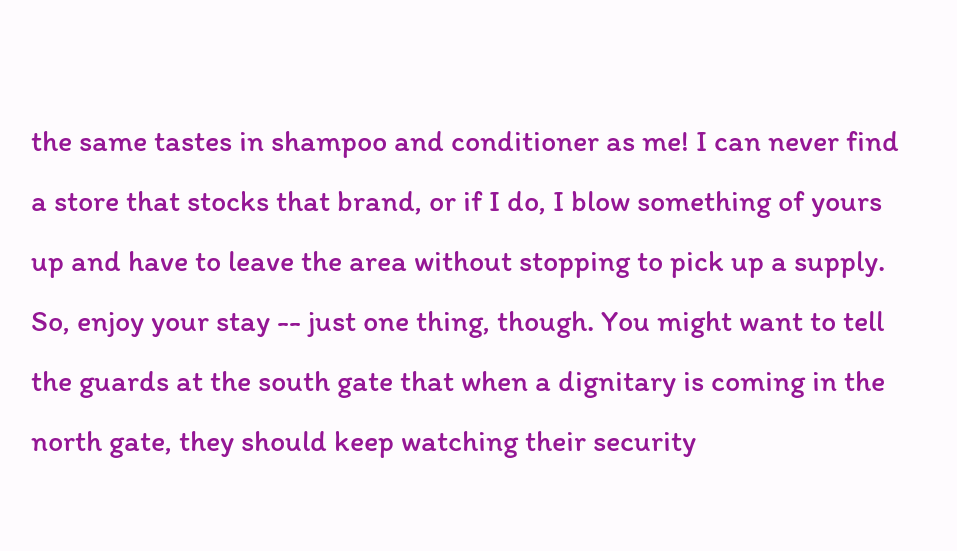the same tastes in shampoo and conditioner as me! I can never find a store that stocks that brand, or if I do, I blow something of yours up and have to leave the area without stopping to pick up a supply. So, enjoy your stay -- just one thing, though. You might want to tell the guards at the south gate that when a dignitary is coming in the north gate, they should keep watching their security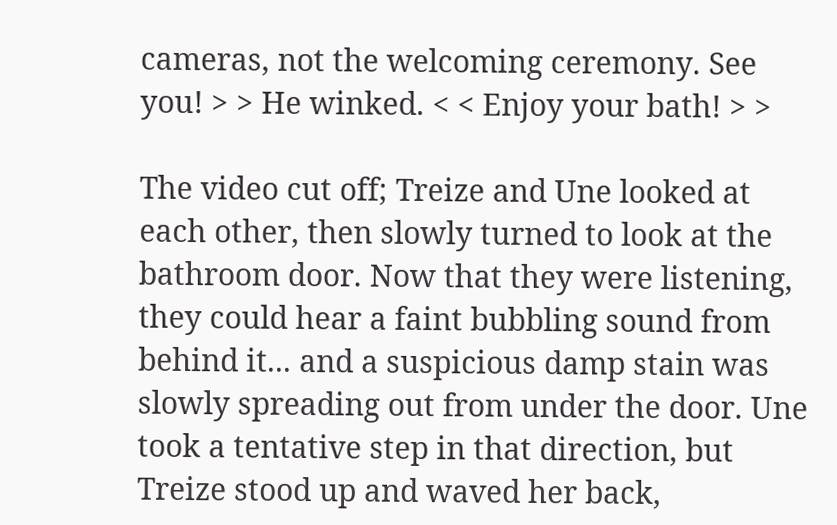cameras, not the welcoming ceremony. See you! > > He winked. < < Enjoy your bath! > >

The video cut off; Treize and Une looked at each other, then slowly turned to look at the bathroom door. Now that they were listening, they could hear a faint bubbling sound from behind it... and a suspicious damp stain was slowly spreading out from under the door. Une took a tentative step in that direction, but Treize stood up and waved her back,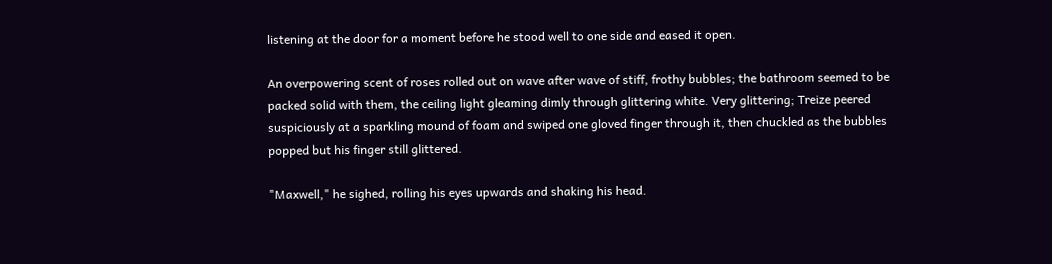listening at the door for a moment before he stood well to one side and eased it open.

An overpowering scent of roses rolled out on wave after wave of stiff, frothy bubbles; the bathroom seemed to be packed solid with them, the ceiling light gleaming dimly through glittering white. Very glittering; Treize peered suspiciously at a sparkling mound of foam and swiped one gloved finger through it, then chuckled as the bubbles popped but his finger still glittered.

"Maxwell," he sighed, rolling his eyes upwards and shaking his head.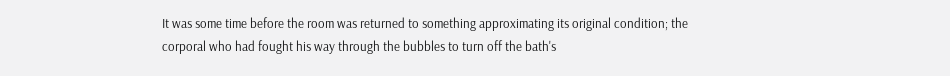It was some time before the room was returned to something approximating its original condition; the corporal who had fought his way through the bubbles to turn off the bath's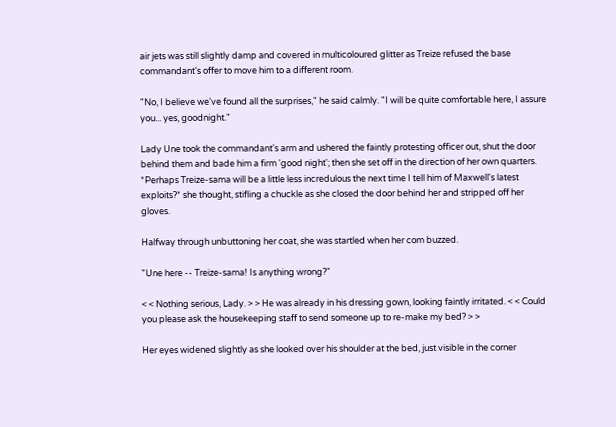air jets was still slightly damp and covered in multicoloured glitter as Treize refused the base commandant's offer to move him to a different room.

"No, I believe we've found all the surprises," he said calmly. "I will be quite comfortable here, I assure you... yes, goodnight."

Lady Une took the commandant's arm and ushered the faintly protesting officer out, shut the door behind them and bade him a firm 'good night'; then she set off in the direction of her own quarters. *Perhaps Treize-sama will be a little less incredulous the next time I tell him of Maxwell's latest exploits?* she thought, stifling a chuckle as she closed the door behind her and stripped off her gloves.

Halfway through unbuttoning her coat, she was startled when her com buzzed.

"Une here -- Treize-sama! Is anything wrong?"

< < Nothing serious, Lady. > > He was already in his dressing gown, looking faintly irritated. < < Could you please ask the housekeeping staff to send someone up to re-make my bed? > >

Her eyes widened slightly as she looked over his shoulder at the bed, just visible in the corner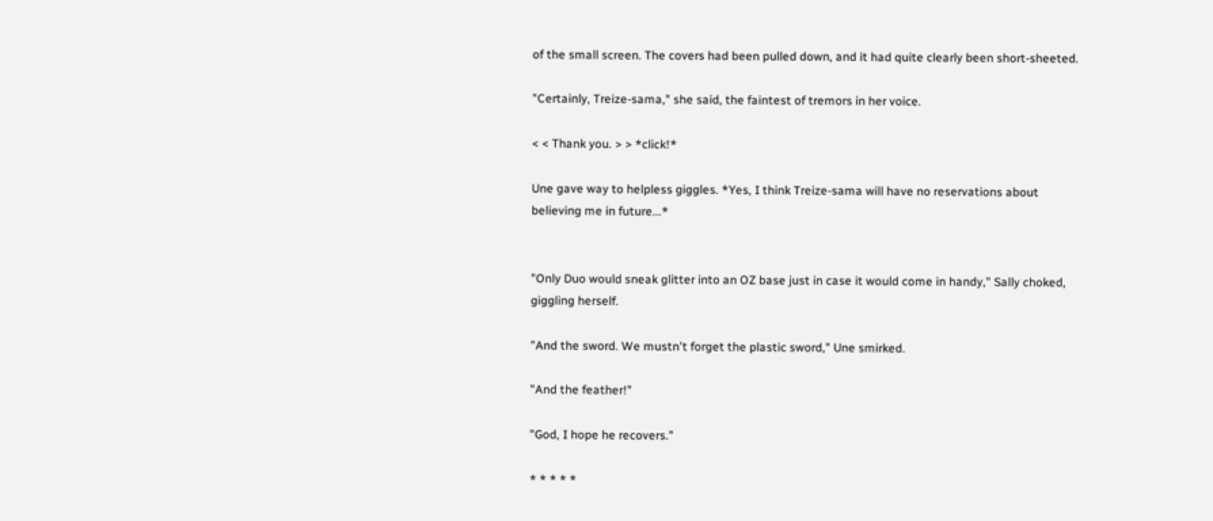of the small screen. The covers had been pulled down, and it had quite clearly been short-sheeted.

"Certainly, Treize-sama," she said, the faintest of tremors in her voice.

< < Thank you. > > *click!*

Une gave way to helpless giggles. *Yes, I think Treize-sama will have no reservations about believing me in future...*


"Only Duo would sneak glitter into an OZ base just in case it would come in handy," Sally choked, giggling herself.

"And the sword. We mustn't forget the plastic sword," Une smirked.

"And the feather!"

"God, I hope he recovers."

* * * * *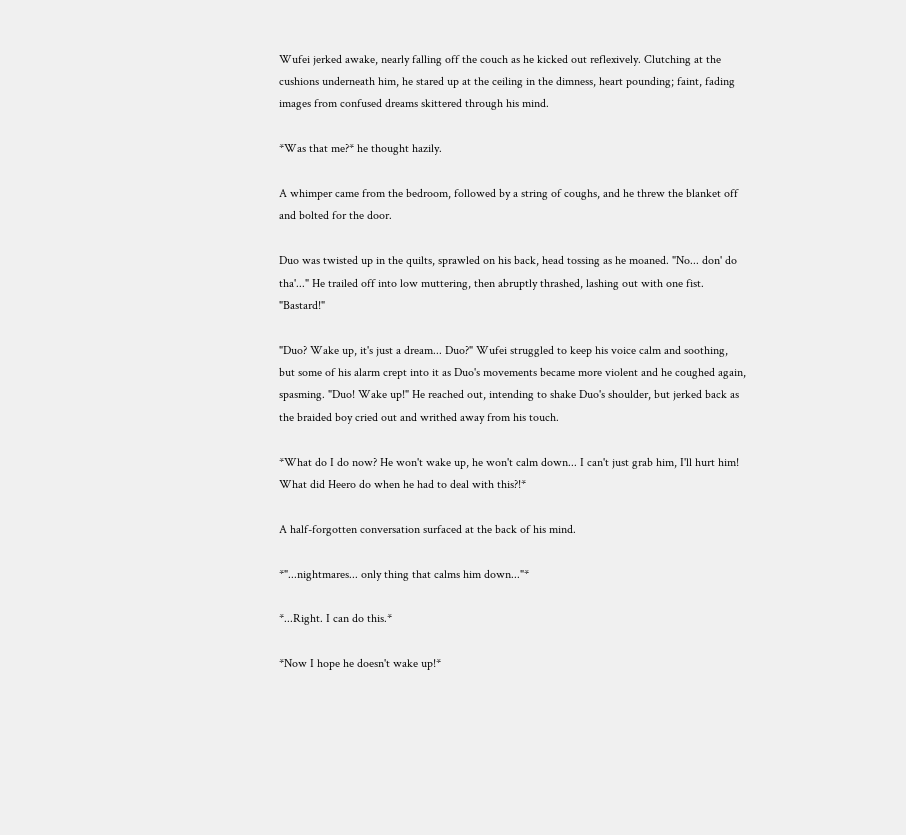Wufei jerked awake, nearly falling off the couch as he kicked out reflexively. Clutching at the cushions underneath him, he stared up at the ceiling in the dimness, heart pounding; faint, fading images from confused dreams skittered through his mind.

*Was that me?* he thought hazily.

A whimper came from the bedroom, followed by a string of coughs, and he threw the blanket off and bolted for the door.

Duo was twisted up in the quilts, sprawled on his back, head tossing as he moaned. "No... don' do tha'..." He trailed off into low muttering, then abruptly thrashed, lashing out with one fist. "Bastard!"

"Duo? Wake up, it's just a dream... Duo?" Wufei struggled to keep his voice calm and soothing, but some of his alarm crept into it as Duo's movements became more violent and he coughed again, spasming. "Duo! Wake up!" He reached out, intending to shake Duo's shoulder, but jerked back as the braided boy cried out and writhed away from his touch.

*What do I do now? He won't wake up, he won't calm down... I can't just grab him, I'll hurt him! What did Heero do when he had to deal with this?!*

A half-forgotten conversation surfaced at the back of his mind.

*"...nightmares... only thing that calms him down..."*

*...Right. I can do this.*

*Now I hope he doesn't wake up!*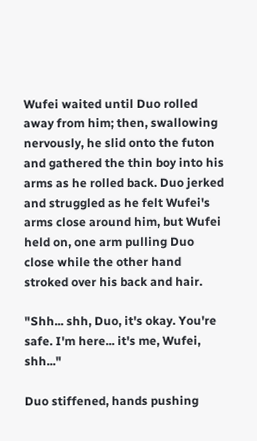Wufei waited until Duo rolled away from him; then, swallowing nervously, he slid onto the futon and gathered the thin boy into his arms as he rolled back. Duo jerked and struggled as he felt Wufei's arms close around him, but Wufei held on, one arm pulling Duo close while the other hand stroked over his back and hair.

"Shh... shh, Duo, it's okay. You're safe. I'm here... it's me, Wufei, shh..."

Duo stiffened, hands pushing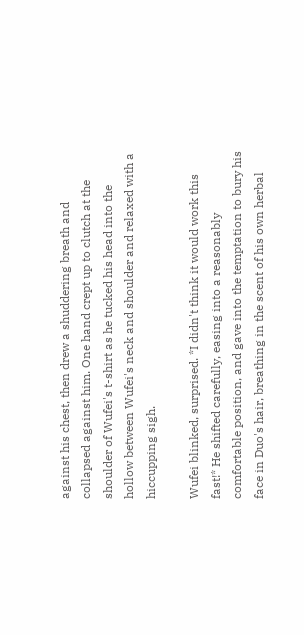against his chest, then drew a shuddering breath and collapsed against him. One hand crept up to clutch at the shoulder of Wufei's t-shirt as he tucked his head into the hollow between Wufei's neck and shoulder and relaxed with a hiccupping sigh.

Wufei blinked, surprised. *I didn't think it would work this fast!* He shifted carefully, easing into a reasonably comfortable position, and gave into the temptation to bury his face in Duo's hair, breathing in the scent of his own herbal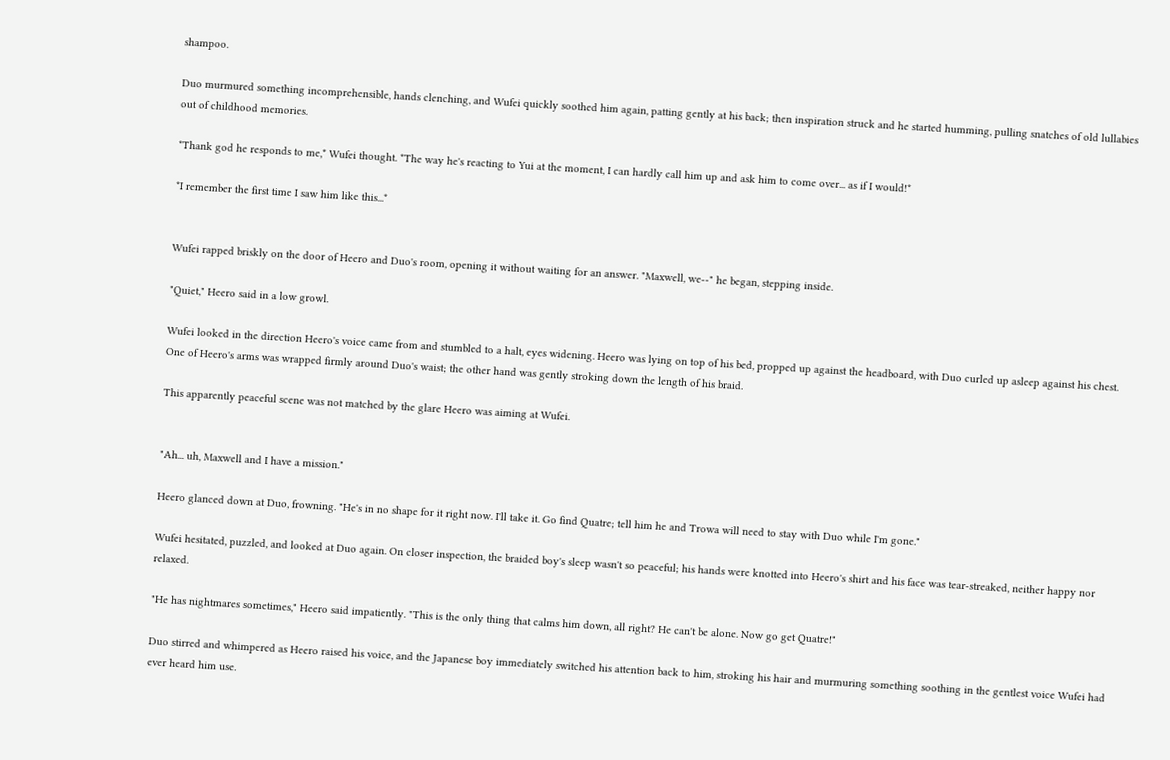shampoo.

Duo murmured something incomprehensible, hands clenching, and Wufei quickly soothed him again, patting gently at his back; then inspiration struck and he started humming, pulling snatches of old lullabies out of childhood memories.

*Thank god he responds to me,* Wufei thought. *The way he's reacting to Yui at the moment, I can hardly call him up and ask him to come over... as if I would!*

*I remember the first time I saw him like this...*


Wufei rapped briskly on the door of Heero and Duo's room, opening it without waiting for an answer. "Maxwell, we--" he began, stepping inside.

"Quiet," Heero said in a low growl.

Wufei looked in the direction Heero's voice came from and stumbled to a halt, eyes widening. Heero was lying on top of his bed, propped up against the headboard, with Duo curled up asleep against his chest. One of Heero's arms was wrapped firmly around Duo's waist; the other hand was gently stroking down the length of his braid.

This apparently peaceful scene was not matched by the glare Heero was aiming at Wufei.


"Ah... uh, Maxwell and I have a mission."

Heero glanced down at Duo, frowning. "He's in no shape for it right now. I'll take it. Go find Quatre; tell him he and Trowa will need to stay with Duo while I'm gone."

Wufei hesitated, puzzled, and looked at Duo again. On closer inspection, the braided boy's sleep wasn't so peaceful; his hands were knotted into Heero's shirt and his face was tear-streaked, neither happy nor relaxed.

"He has nightmares sometimes," Heero said impatiently. "This is the only thing that calms him down, all right? He can't be alone. Now go get Quatre!"

Duo stirred and whimpered as Heero raised his voice, and the Japanese boy immediately switched his attention back to him, stroking his hair and murmuring something soothing in the gentlest voice Wufei had ever heard him use.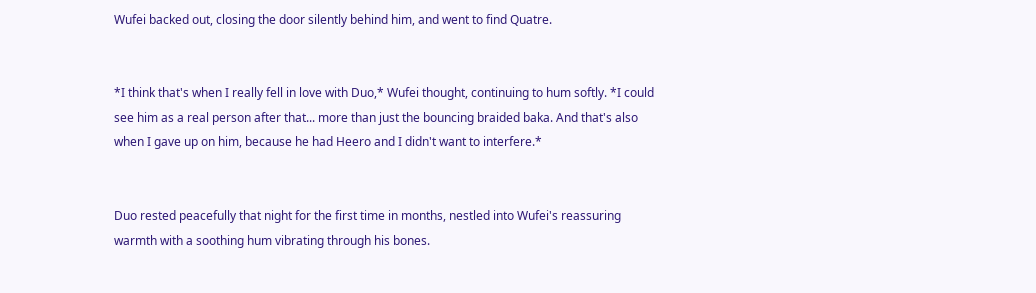Wufei backed out, closing the door silently behind him, and went to find Quatre.


*I think that's when I really fell in love with Duo,* Wufei thought, continuing to hum softly. *I could see him as a real person after that... more than just the bouncing braided baka. And that's also when I gave up on him, because he had Heero and I didn't want to interfere.*


Duo rested peacefully that night for the first time in months, nestled into Wufei's reassuring warmth with a soothing hum vibrating through his bones.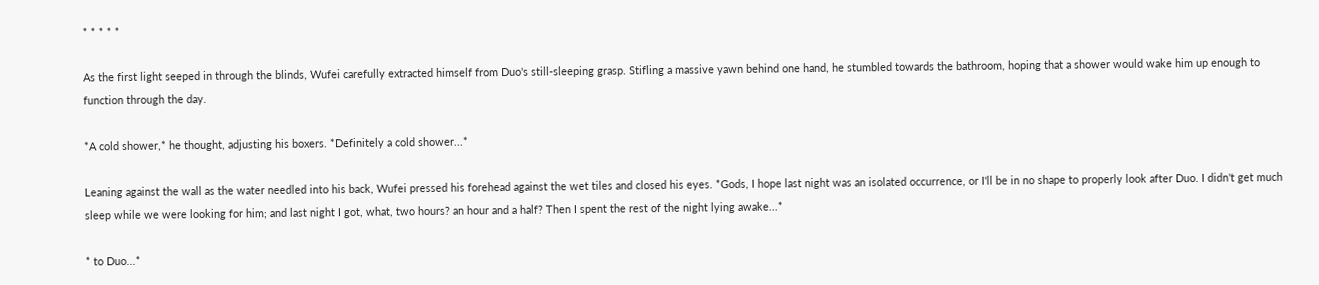* * * * *

As the first light seeped in through the blinds, Wufei carefully extracted himself from Duo's still-sleeping grasp. Stifling a massive yawn behind one hand, he stumbled towards the bathroom, hoping that a shower would wake him up enough to function through the day.

*A cold shower,* he thought, adjusting his boxers. *Definitely a cold shower...*

Leaning against the wall as the water needled into his back, Wufei pressed his forehead against the wet tiles and closed his eyes. *Gods, I hope last night was an isolated occurrence, or I'll be in no shape to properly look after Duo. I didn't get much sleep while we were looking for him; and last night I got, what, two hours? an hour and a half? Then I spent the rest of the night lying awake...*

* to Duo...*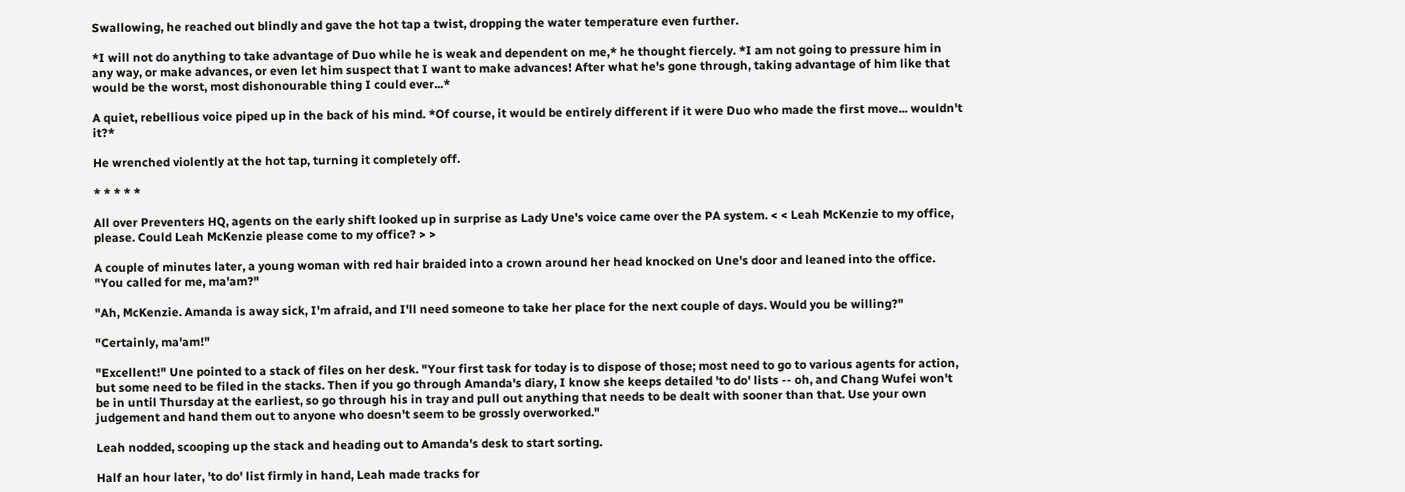Swallowing, he reached out blindly and gave the hot tap a twist, dropping the water temperature even further.

*I will not do anything to take advantage of Duo while he is weak and dependent on me,* he thought fiercely. *I am not going to pressure him in any way, or make advances, or even let him suspect that I want to make advances! After what he's gone through, taking advantage of him like that would be the worst, most dishonourable thing I could ever...*

A quiet, rebellious voice piped up in the back of his mind. *Of course, it would be entirely different if it were Duo who made the first move... wouldn't it?*

He wrenched violently at the hot tap, turning it completely off.

* * * * *

All over Preventers HQ, agents on the early shift looked up in surprise as Lady Une's voice came over the PA system. < < Leah McKenzie to my office, please. Could Leah McKenzie please come to my office? > >

A couple of minutes later, a young woman with red hair braided into a crown around her head knocked on Une's door and leaned into the office. "You called for me, ma'am?"

"Ah, McKenzie. Amanda is away sick, I'm afraid, and I'll need someone to take her place for the next couple of days. Would you be willing?"

"Certainly, ma'am!"

"Excellent!" Une pointed to a stack of files on her desk. "Your first task for today is to dispose of those; most need to go to various agents for action, but some need to be filed in the stacks. Then if you go through Amanda's diary, I know she keeps detailed 'to do' lists -- oh, and Chang Wufei won't be in until Thursday at the earliest, so go through his in tray and pull out anything that needs to be dealt with sooner than that. Use your own judgement and hand them out to anyone who doesn't seem to be grossly overworked."

Leah nodded, scooping up the stack and heading out to Amanda's desk to start sorting.

Half an hour later, 'to do' list firmly in hand, Leah made tracks for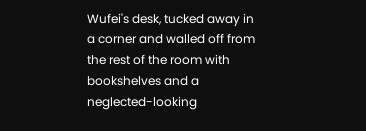Wufei's desk, tucked away in a corner and walled off from the rest of the room with bookshelves and a neglected-looking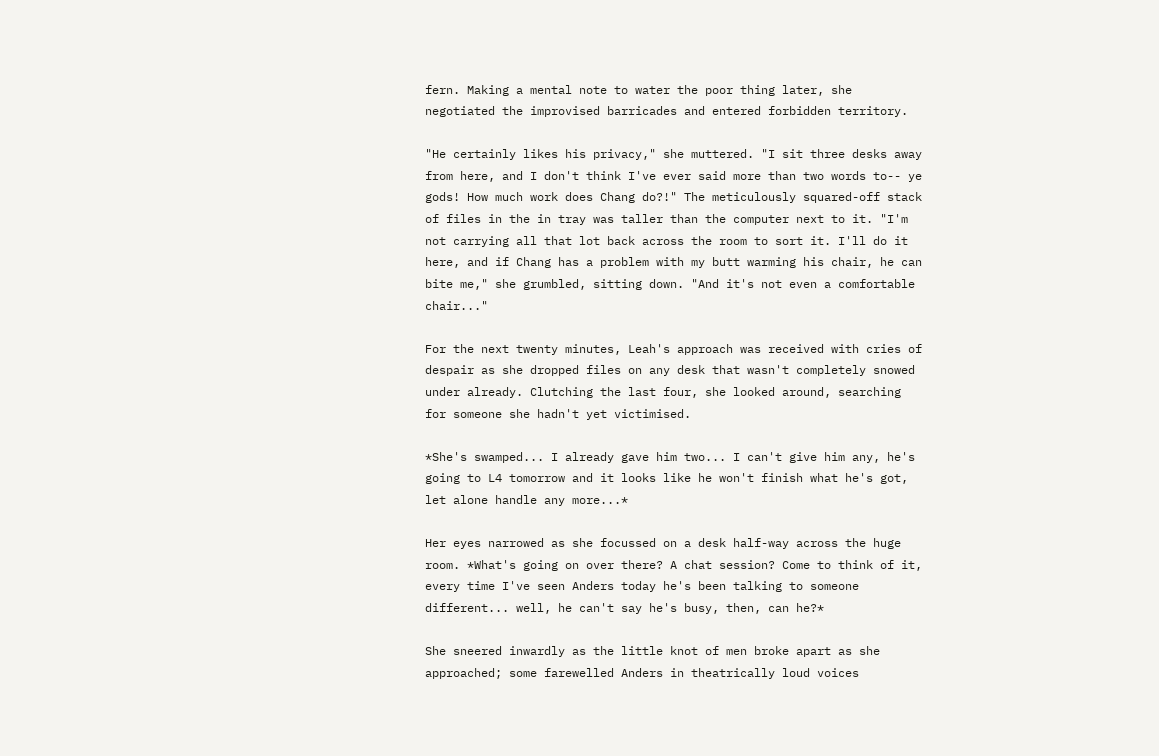fern. Making a mental note to water the poor thing later, she negotiated the improvised barricades and entered forbidden territory.

"He certainly likes his privacy," she muttered. "I sit three desks away from here, and I don't think I've ever said more than two words to-- ye gods! How much work does Chang do?!" The meticulously squared-off stack of files in the in tray was taller than the computer next to it. "I'm not carrying all that lot back across the room to sort it. I'll do it here, and if Chang has a problem with my butt warming his chair, he can bite me," she grumbled, sitting down. "And it's not even a comfortable chair..."

For the next twenty minutes, Leah's approach was received with cries of despair as she dropped files on any desk that wasn't completely snowed under already. Clutching the last four, she looked around, searching for someone she hadn't yet victimised.

*She's swamped... I already gave him two... I can't give him any, he's going to L4 tomorrow and it looks like he won't finish what he's got, let alone handle any more...*

Her eyes narrowed as she focussed on a desk half-way across the huge room. *What's going on over there? A chat session? Come to think of it, every time I've seen Anders today he's been talking to someone different... well, he can't say he's busy, then, can he?*

She sneered inwardly as the little knot of men broke apart as she approached; some farewelled Anders in theatrically loud voices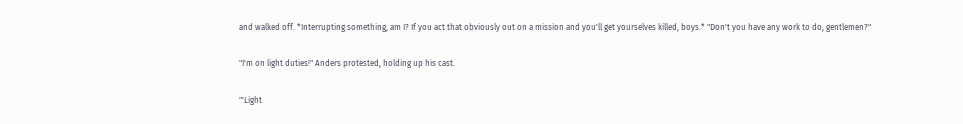and walked off. *Interrupting something, am I? If you act that obviously out on a mission and you'll get yourselves killed, boys.* "Don't you have any work to do, gentlemen?"

"I'm on light duties!" Anders protested, holding up his cast.

"'Light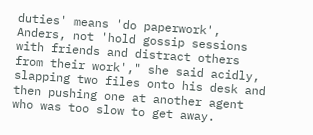duties' means 'do paperwork', Anders, not 'hold gossip sessions with friends and distract others from their work'," she said acidly, slapping two files onto his desk and then pushing one at another agent who was too slow to get away.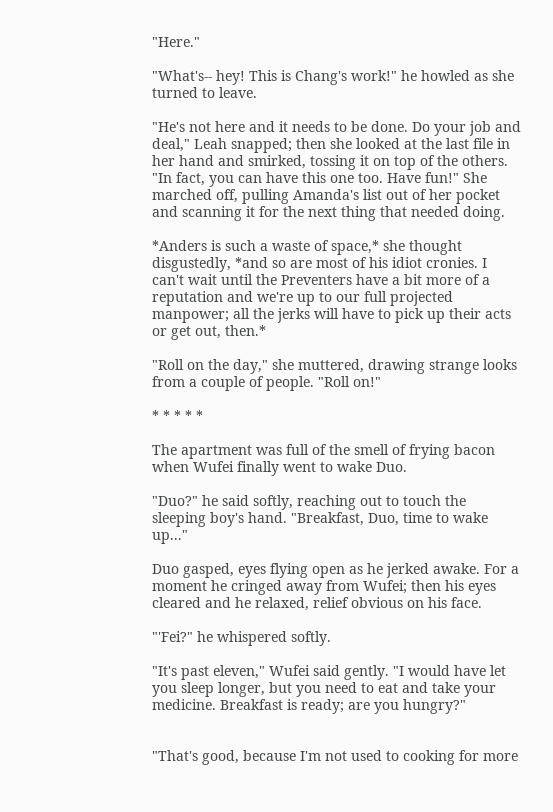"Here."

"What's-- hey! This is Chang's work!" he howled as she turned to leave.

"He's not here and it needs to be done. Do your job and deal," Leah snapped; then she looked at the last file in her hand and smirked, tossing it on top of the others. "In fact, you can have this one too. Have fun!" She marched off, pulling Amanda's list out of her pocket and scanning it for the next thing that needed doing.

*Anders is such a waste of space,* she thought disgustedly, *and so are most of his idiot cronies. I can't wait until the Preventers have a bit more of a reputation and we're up to our full projected manpower; all the jerks will have to pick up their acts or get out, then.*

"Roll on the day," she muttered, drawing strange looks from a couple of people. "Roll on!"

* * * * *

The apartment was full of the smell of frying bacon when Wufei finally went to wake Duo.

"Duo?" he said softly, reaching out to touch the sleeping boy's hand. "Breakfast, Duo, time to wake up..."

Duo gasped, eyes flying open as he jerked awake. For a moment he cringed away from Wufei; then his eyes cleared and he relaxed, relief obvious on his face.

"'Fei?" he whispered softly.

"It's past eleven," Wufei said gently. "I would have let you sleep longer, but you need to eat and take your medicine. Breakfast is ready; are you hungry?"


"That's good, because I'm not used to cooking for more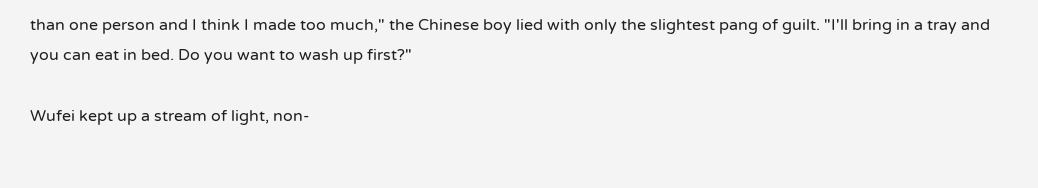than one person and I think I made too much," the Chinese boy lied with only the slightest pang of guilt. "I'll bring in a tray and you can eat in bed. Do you want to wash up first?"

Wufei kept up a stream of light, non-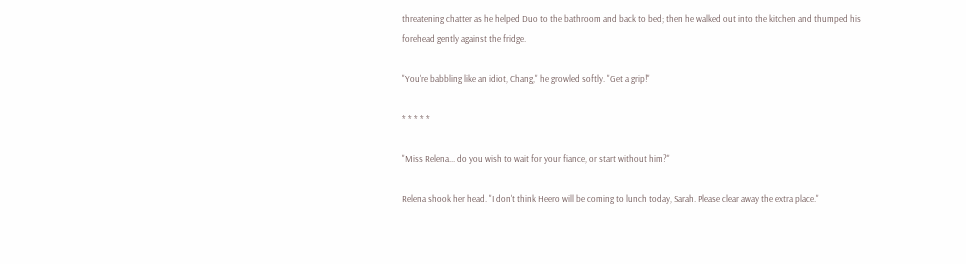threatening chatter as he helped Duo to the bathroom and back to bed; then he walked out into the kitchen and thumped his forehead gently against the fridge.

"You're babbling like an idiot, Chang," he growled softly. "Get a grip!"

* * * * *

"Miss Relena... do you wish to wait for your fiance, or start without him?"

Relena shook her head. "I don't think Heero will be coming to lunch today, Sarah. Please clear away the extra place."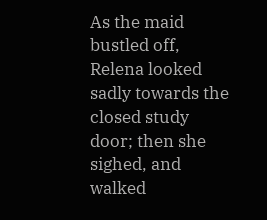As the maid bustled off, Relena looked sadly towards the closed study door; then she sighed, and walked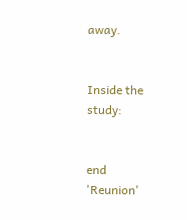away.


Inside the study:


end 'Reunion'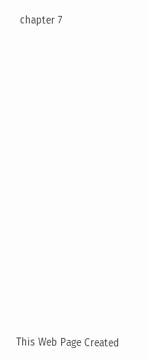chapter 7






















This Web Page Created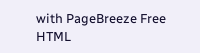with PageBreeze Free HTML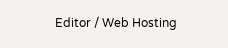Editor / Web Hosting